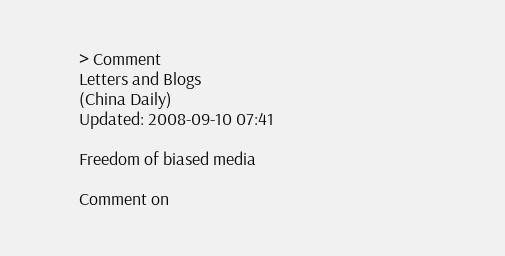> Comment
Letters and Blogs
(China Daily)
Updated: 2008-09-10 07:41

Freedom of biased media

Comment on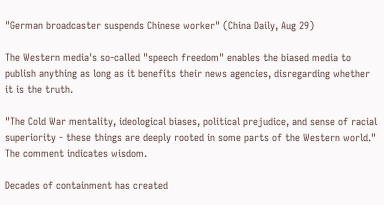"German broadcaster suspends Chinese worker" (China Daily, Aug 29)

The Western media's so-called "speech freedom" enables the biased media to publish anything as long as it benefits their news agencies, disregarding whether it is the truth.

"The Cold War mentality, ideological biases, political prejudice, and sense of racial superiority - these things are deeply rooted in some parts of the Western world." The comment indicates wisdom.

Decades of containment has created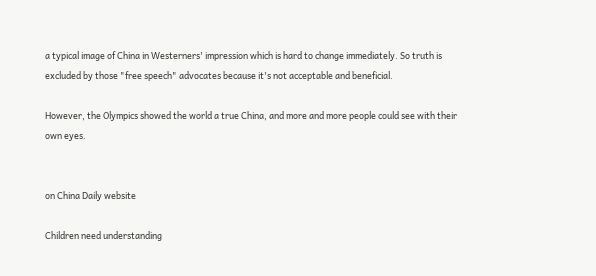a typical image of China in Westerners' impression which is hard to change immediately. So truth is excluded by those "free speech" advocates because it's not acceptable and beneficial.

However, the Olympics showed the world a true China, and more and more people could see with their own eyes.


on China Daily website

Children need understanding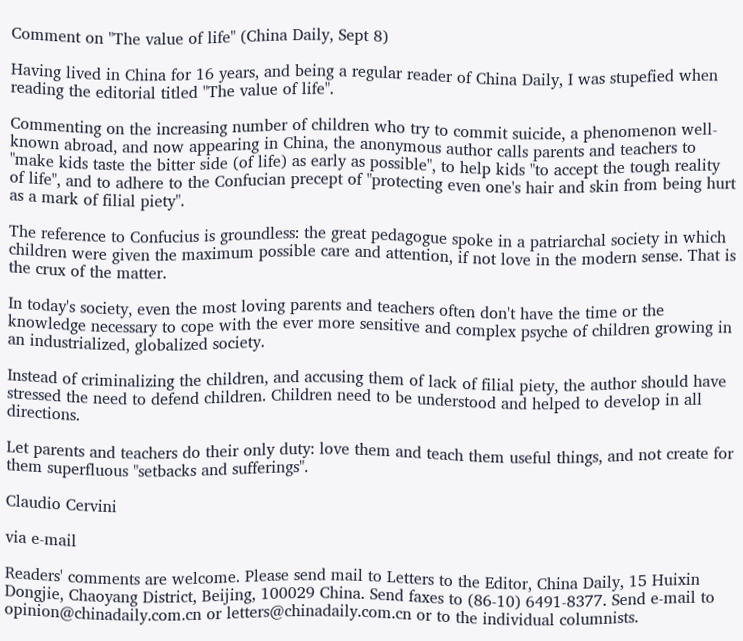Comment on "The value of life" (China Daily, Sept 8)

Having lived in China for 16 years, and being a regular reader of China Daily, I was stupefied when reading the editorial titled "The value of life".

Commenting on the increasing number of children who try to commit suicide, a phenomenon well-known abroad, and now appearing in China, the anonymous author calls parents and teachers to "make kids taste the bitter side (of life) as early as possible", to help kids "to accept the tough reality of life", and to adhere to the Confucian precept of "protecting even one's hair and skin from being hurt as a mark of filial piety".

The reference to Confucius is groundless: the great pedagogue spoke in a patriarchal society in which children were given the maximum possible care and attention, if not love in the modern sense. That is the crux of the matter.

In today's society, even the most loving parents and teachers often don't have the time or the knowledge necessary to cope with the ever more sensitive and complex psyche of children growing in an industrialized, globalized society.

Instead of criminalizing the children, and accusing them of lack of filial piety, the author should have stressed the need to defend children. Children need to be understood and helped to develop in all directions.

Let parents and teachers do their only duty: love them and teach them useful things, and not create for them superfluous "setbacks and sufferings".

Claudio Cervini

via e-mail

Readers' comments are welcome. Please send mail to Letters to the Editor, China Daily, 15 Huixin Dongjie, Chaoyang District, Beijing, 100029 China. Send faxes to (86-10) 6491-8377. Send e-mail to opinion@chinadaily.com.cn or letters@chinadaily.com.cn or to the individual columnists.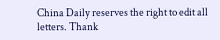China Daily reserves the right to edit all letters. Thank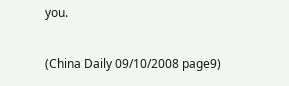you.

(China Daily 09/10/2008 page9)